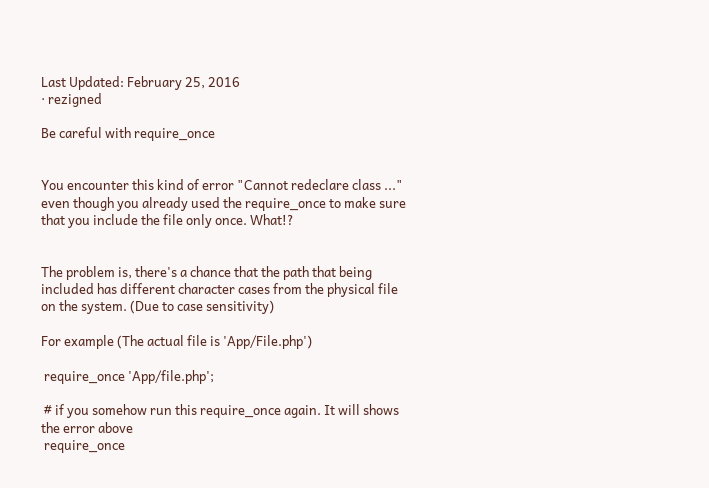Last Updated: February 25, 2016
· rezigned

Be careful with require_once


You encounter this kind of error "Cannot redeclare class ..." even though you already used the require_once to make sure that you include the file only once. What!?


The problem is, there's a chance that the path that being included has different character cases from the physical file on the system. (Due to case sensitivity)

For example (The actual file is 'App/File.php')

 require_once 'App/file.php';

 # if you somehow run this require_once again. It will shows the error above
 require_once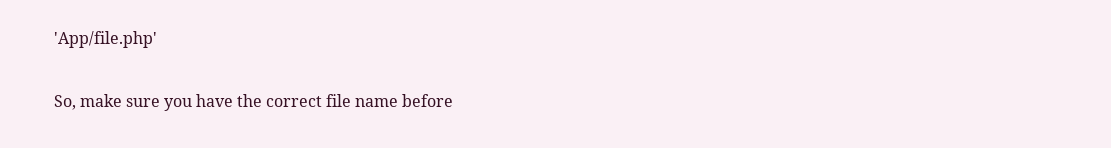'App/file.php'

So, make sure you have the correct file name before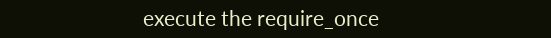execute the require_once